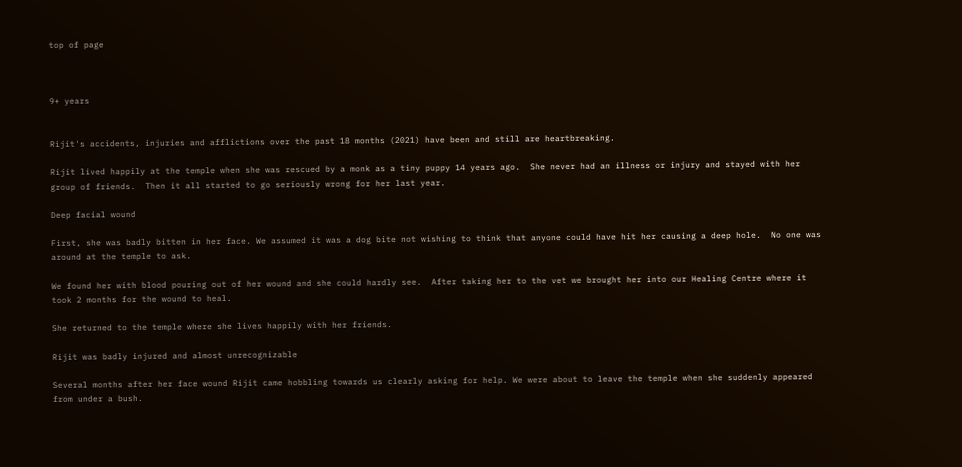top of page



9+ years


Rijit's accidents, injuries and afflictions over the past 18 months (2021) have been and still are heartbreaking.

Rijit lived happily at the temple when she was rescued by a monk as a tiny puppy 14 years ago.  She never had an illness or injury and stayed with her group of friends.  Then it all started to go seriously wrong for her last year.

Deep facial wound

First, she was badly bitten in her face. We assumed it was a dog bite not wishing to think that anyone could have hit her causing a deep hole.  No one was around at the temple to ask.

We found her with blood pouring out of her wound and she could hardly see.  After taking her to the vet we brought her into our Healing Centre where it took 2 months for the wound to heal.

She returned to the temple where she lives happily with her friends.

Rijit was badly injured and almost unrecognizable

Several months after her face wound Rijit came hobbling towards us clearly asking for help. We were about to leave the temple when she suddenly appeared from under a bush.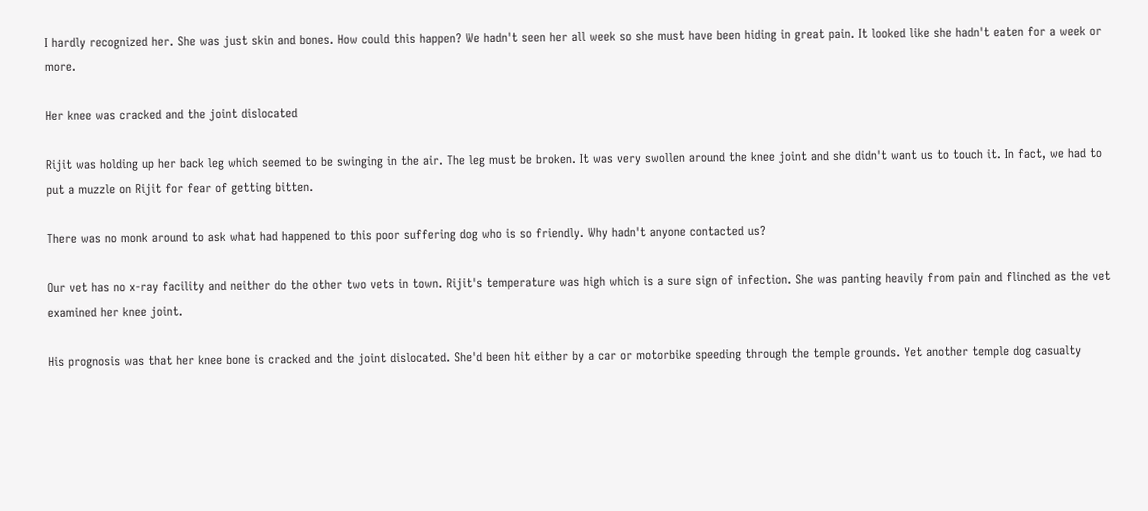I hardly recognized her. She was just skin and bones. How could this happen? We hadn't seen her all week so she must have been hiding in great pain. It looked like she hadn't eaten for a week or more.

Her knee was cracked and the joint dislocated

Rijit was holding up her back leg which seemed to be swinging in the air. The leg must be broken. It was very swollen around the knee joint and she didn't want us to touch it. In fact, we had to put a muzzle on Rijit for fear of getting bitten.

There was no monk around to ask what had happened to this poor suffering dog who is so friendly. Why hadn't anyone contacted us?

Our vet has no x-ray facility and neither do the other two vets in town. Rijit's temperature was high which is a sure sign of infection. She was panting heavily from pain and flinched as the vet examined her knee joint.

His prognosis was that her knee bone is cracked and the joint dislocated. She'd been hit either by a car or motorbike speeding through the temple grounds. Yet another temple dog casualty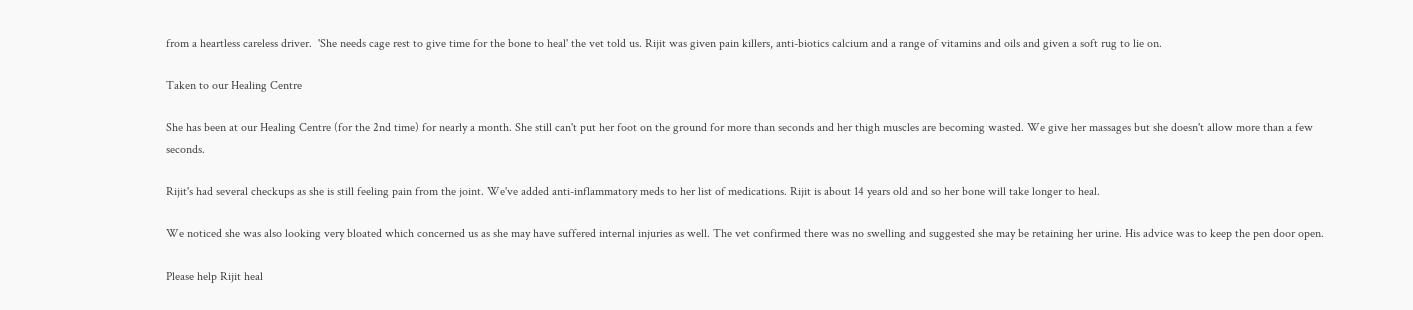from a heartless careless driver.  'She needs cage rest to give time for the bone to heal' the vet told us. Rijit was given pain killers, anti-biotics calcium and a range of vitamins and oils and given a soft rug to lie on.

Taken to our Healing Centre

She has been at our Healing Centre (for the 2nd time) for nearly a month. She still can't put her foot on the ground for more than seconds and her thigh muscles are becoming wasted. We give her massages but she doesn't allow more than a few seconds.

Rijit's had several checkups as she is still feeling pain from the joint. We've added anti-inflammatory meds to her list of medications. Rijit is about 14 years old and so her bone will take longer to heal.

We noticed she was also looking very bloated which concerned us as she may have suffered internal injuries as well. The vet confirmed there was no swelling and suggested she may be retaining her urine. His advice was to keep the pen door open.

Please help Rijit heal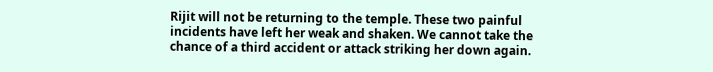Rijit will not be returning to the temple. These two painful incidents have left her weak and shaken. We cannot take the chance of a third accident or attack striking her down again.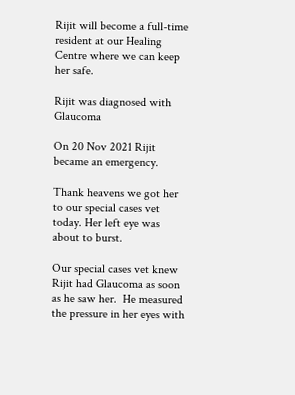Rijit will become a full-time resident at our Healing Centre where we can keep her safe.

Rijit was diagnosed with Glaucoma

On 20 Nov 2021 Rijit became an emergency.

Thank heavens we got her to our special cases vet today. Her left eye was about to burst.

Our special cases vet knew Rijit had Glaucoma as soon as he saw her.  He measured the pressure in her eyes with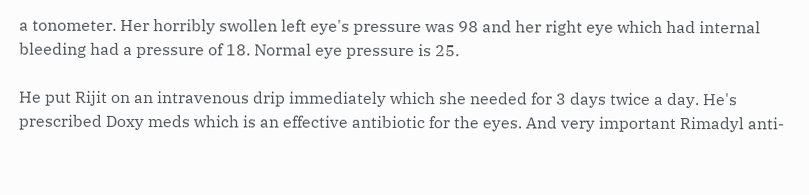a tonometer. Her horribly swollen left eye's pressure was 98 and her right eye which had internal bleeding had a pressure of 18. Normal eye pressure is 25.

He put Rijit on an intravenous drip immediately which she needed for 3 days twice a day. He's prescribed Doxy meds which is an effective antibiotic for the eyes. And very important Rimadyl anti-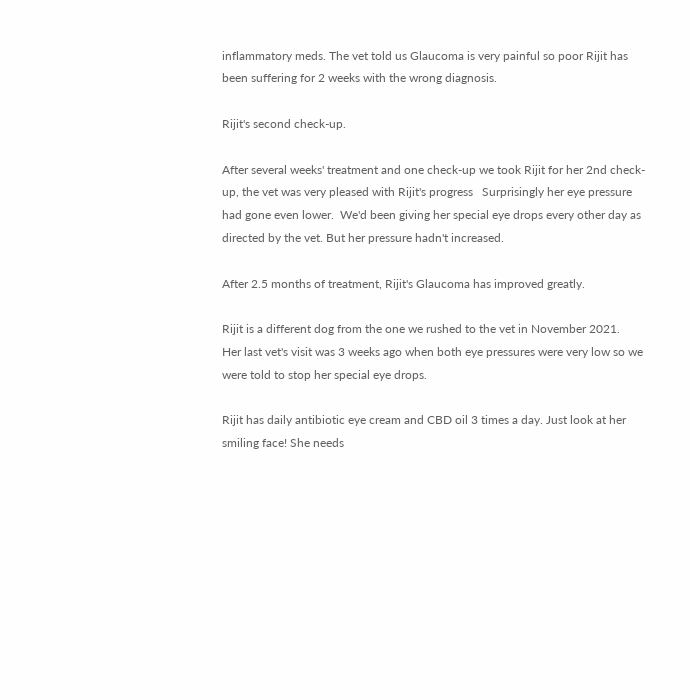inflammatory meds. The vet told us Glaucoma is very painful so poor Rijit has been suffering for 2 weeks with the wrong diagnosis.

Rijit's second check-up.

After several weeks' treatment and one check-up we took Rijit for her 2nd check-up, the vet was very pleased with Rijit's progress   Surprisingly her eye pressure had gone even lower.  We'd been giving her special eye drops every other day as directed by the vet. But her pressure hadn't increased.

After 2.5 months of treatment, Rijit's Glaucoma has improved greatly.

Rijit is a different dog from the one we rushed to the vet in November 2021.   Her last vet's visit was 3 weeks ago when both eye pressures were very low so we were told to stop her special eye drops.

Rijit has daily antibiotic eye cream and CBD oil 3 times a day. Just look at her smiling face! She needs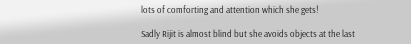lots of comforting and attention which she gets!

Sadly Rijit is almost blind but she avoids objects at the last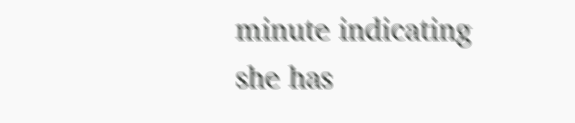minute indicating she has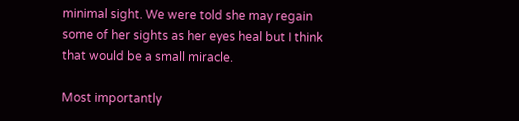minimal sight. We were told she may regain some of her sights as her eyes heal but I think that would be a small miracle.

Most importantly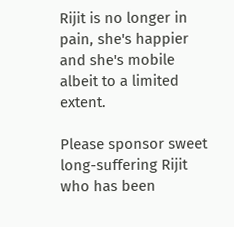Rijit is no longer in pain, she's happier and she's mobile albeit to a limited extent.

Please sponsor sweet long-suffering Rijit who has been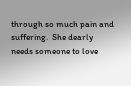through so much pain and suffering.  She dearly needs someone to love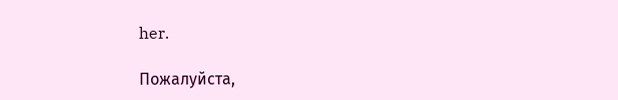her.

Пожалуйста,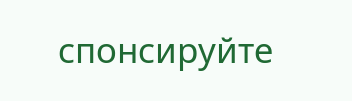спонсируйте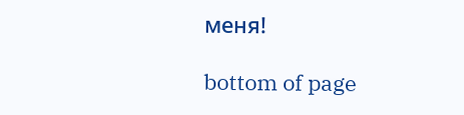меня!

bottom of page